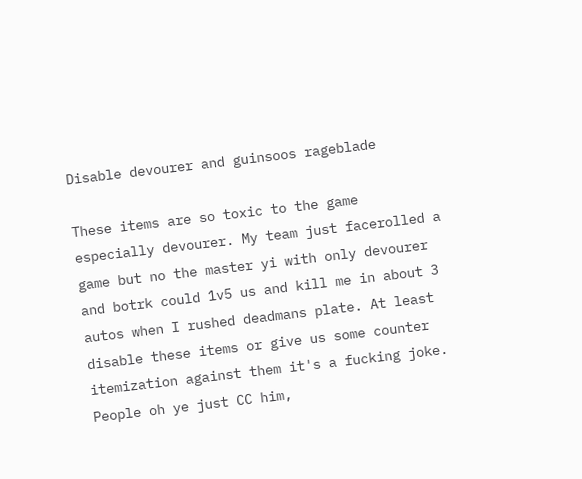Disable devourer and guinsoos rageblade

These items are so toxic to the game especially devourer. My team just facerolled a game but no the master yi with only devourer and botrk could 1v5 us and kill me in about 3 autos when I rushed deadmans plate. At least disable these items or give us some counter itemization against them it's a fucking joke. People oh ye just CC him,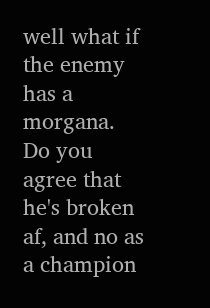well what if the enemy has a morgana. Do you agree that he's broken af, and no as a champion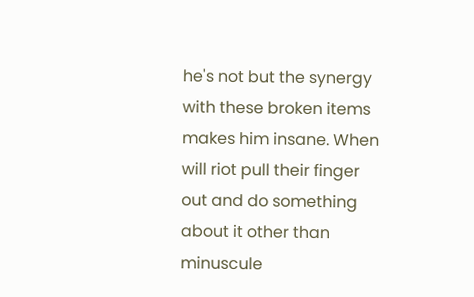he's not but the synergy with these broken items makes him insane. When will riot pull their finger out and do something about it other than minuscule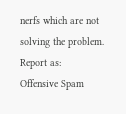nerfs which are not solving the problem.
Report as:
Offensive Spam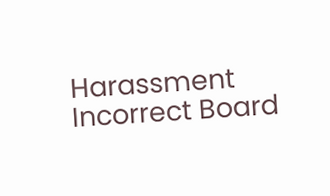Harassment Incorrect Board